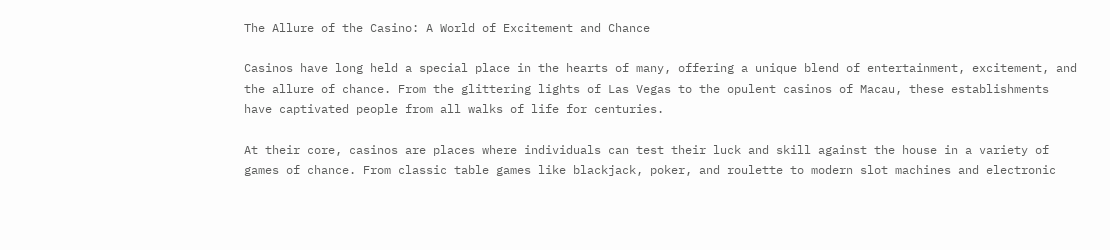The Allure of the Casino: A World of Excitement and Chance

Casinos have long held a special place in the hearts of many, offering a unique blend of entertainment, excitement, and the allure of chance. From the glittering lights of Las Vegas to the opulent casinos of Macau, these establishments have captivated people from all walks of life for centuries.

At their core, casinos are places where individuals can test their luck and skill against the house in a variety of games of chance. From classic table games like blackjack, poker, and roulette to modern slot machines and electronic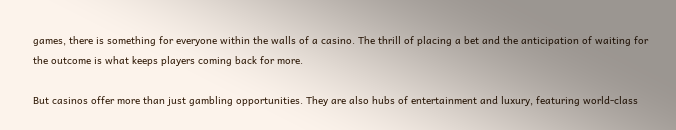games, there is something for everyone within the walls of a casino. The thrill of placing a bet and the anticipation of waiting for the outcome is what keeps players coming back for more.

But casinos offer more than just gambling opportunities. They are also hubs of entertainment and luxury, featuring world-class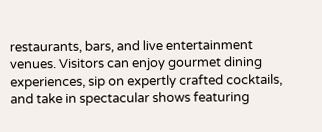restaurants, bars, and live entertainment venues. Visitors can enjoy gourmet dining experiences, sip on expertly crafted cocktails, and take in spectacular shows featuring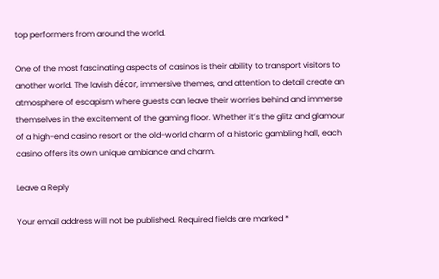top performers from around the world.

One of the most fascinating aspects of casinos is their ability to transport visitors to another world. The lavish décor, immersive themes, and attention to detail create an atmosphere of escapism where guests can leave their worries behind and immerse themselves in the excitement of the gaming floor. Whether it’s the glitz and glamour of a high-end casino resort or the old-world charm of a historic gambling hall, each casino offers its own unique ambiance and charm.

Leave a Reply

Your email address will not be published. Required fields are marked *